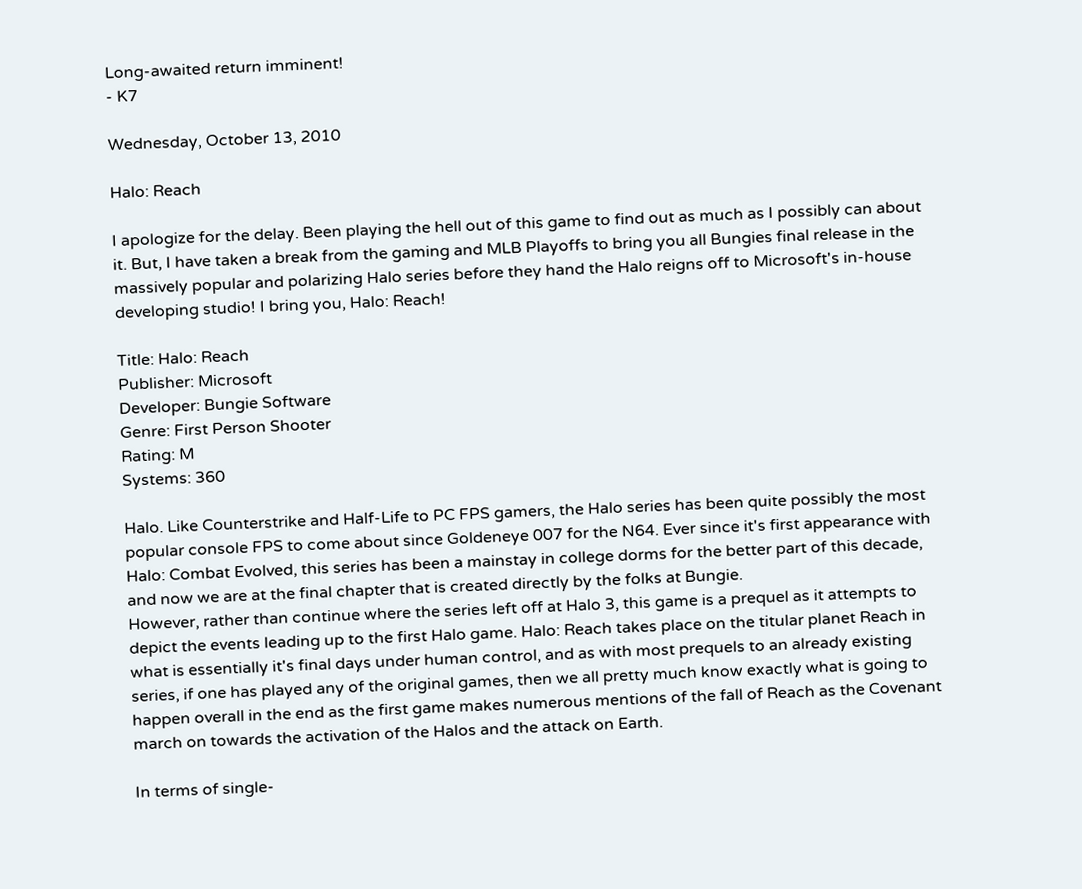Long-awaited return imminent!
- K7

Wednesday, October 13, 2010

Halo: Reach

I apologize for the delay. Been playing the hell out of this game to find out as much as I possibly can about it. But, I have taken a break from the gaming and MLB Playoffs to bring you all Bungies final release in the massively popular and polarizing Halo series before they hand the Halo reigns off to Microsoft's in-house developing studio! I bring you, Halo: Reach!

Title: Halo: Reach
Publisher: Microsoft
Developer: Bungie Software
Genre: First Person Shooter
Rating: M
Systems: 360

Halo. Like Counterstrike and Half-Life to PC FPS gamers, the Halo series has been quite possibly the most popular console FPS to come about since Goldeneye 007 for the N64. Ever since it's first appearance with Halo: Combat Evolved, this series has been a mainstay in college dorms for the better part of this decade, and now we are at the final chapter that is created directly by the folks at Bungie.
However, rather than continue where the series left off at Halo 3, this game is a prequel as it attempts to depict the events leading up to the first Halo game. Halo: Reach takes place on the titular planet Reach in what is essentially it's final days under human control, and as with most prequels to an already existing series, if one has played any of the original games, then we all pretty much know exactly what is going to happen overall in the end as the first game makes numerous mentions of the fall of Reach as the Covenant march on towards the activation of the Halos and the attack on Earth.

In terms of single-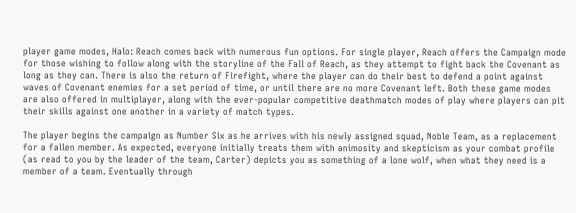player game modes, Halo: Reach comes back with numerous fun options. For single player, Reach offers the Campaign mode for those wishing to follow along with the storyline of the Fall of Reach, as they attempt to fight back the Covenant as long as they can. There is also the return of Firefight, where the player can do their best to defend a point against waves of Covenant enemies for a set period of time, or until there are no more Covenant left. Both these game modes are also offered in multiplayer, along with the ever-popular competitive deathmatch modes of play where players can pit their skills against one another in a variety of match types.

The player begins the campaign as Number Six as he arrives with his newly assigned squad, Noble Team, as a replacement for a fallen member. As expected, everyone initially treats them with animosity and skepticism as your combat profile (as read to you by the leader of the team, Carter) depicts you as something of a lone wolf, when what they need is a member of a team. Eventually through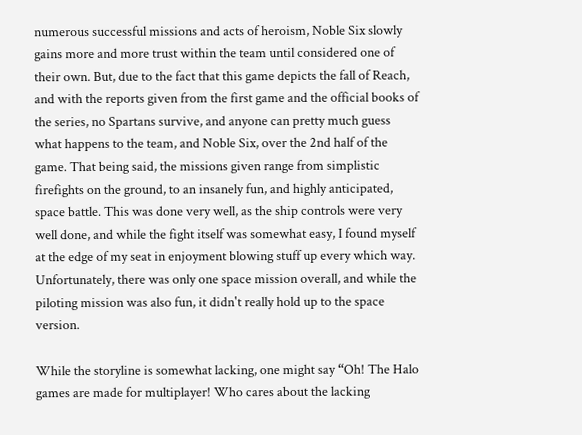numerous successful missions and acts of heroism, Noble Six slowly gains more and more trust within the team until considered one of their own. But, due to the fact that this game depicts the fall of Reach, and with the reports given from the first game and the official books of the series, no Spartans survive, and anyone can pretty much guess what happens to the team, and Noble Six, over the 2nd half of the game. That being said, the missions given range from simplistic firefights on the ground, to an insanely fun, and highly anticipated, space battle. This was done very well, as the ship controls were very well done, and while the fight itself was somewhat easy, I found myself at the edge of my seat in enjoyment blowing stuff up every which way. Unfortunately, there was only one space mission overall, and while the piloting mission was also fun, it didn't really hold up to the space version.

While the storyline is somewhat lacking, one might say “Oh! The Halo games are made for multiplayer! Who cares about the lacking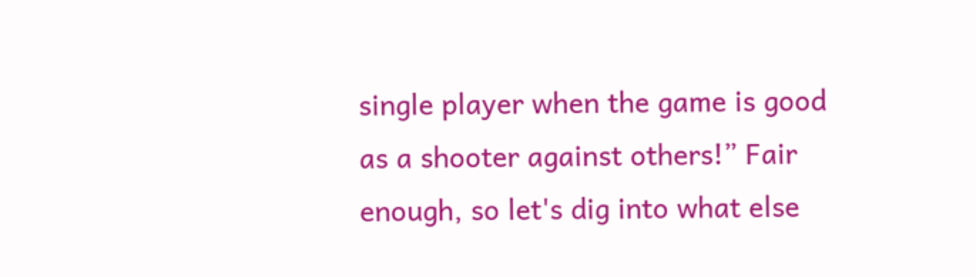single player when the game is good as a shooter against others!” Fair enough, so let's dig into what else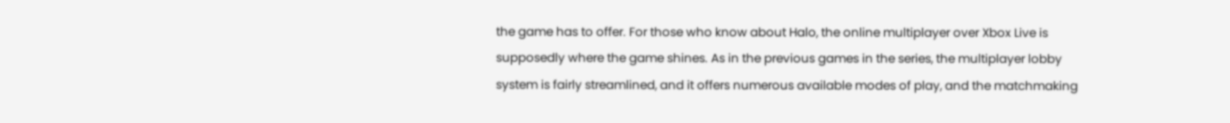the game has to offer. For those who know about Halo, the online multiplayer over Xbox Live is supposedly where the game shines. As in the previous games in the series, the multiplayer lobby system is fairly streamlined, and it offers numerous available modes of play, and the matchmaking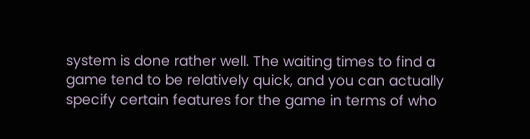system is done rather well. The waiting times to find a game tend to be relatively quick, and you can actually specify certain features for the game in terms of who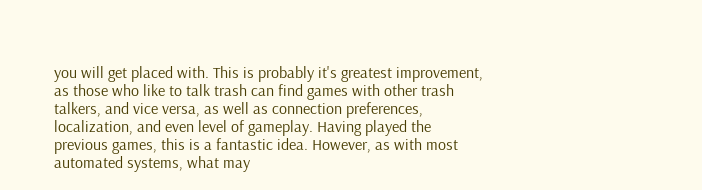you will get placed with. This is probably it's greatest improvement, as those who like to talk trash can find games with other trash talkers, and vice versa, as well as connection preferences, localization, and even level of gameplay. Having played the previous games, this is a fantastic idea. However, as with most automated systems, what may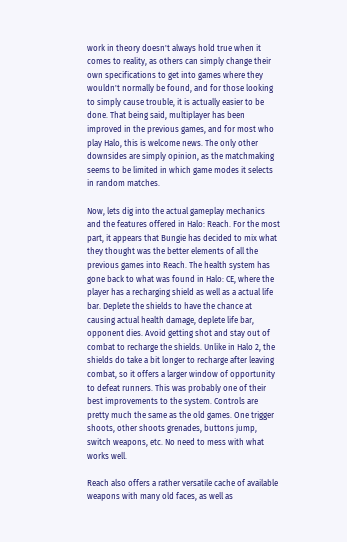work in theory doesn't always hold true when it comes to reality, as others can simply change their own specifications to get into games where they wouldn't normally be found, and for those looking to simply cause trouble, it is actually easier to be done. That being said, multiplayer has been improved in the previous games, and for most who play Halo, this is welcome news. The only other downsides are simply opinion, as the matchmaking seems to be limited in which game modes it selects in random matches.

Now, lets dig into the actual gameplay mechanics and the features offered in Halo: Reach. For the most part, it appears that Bungie has decided to mix what they thought was the better elements of all the previous games into Reach. The health system has gone back to what was found in Halo: CE, where the player has a recharging shield as well as a actual life bar. Deplete the shields to have the chance at causing actual health damage, deplete life bar, opponent dies. Avoid getting shot and stay out of combat to recharge the shields. Unlike in Halo 2, the shields do take a bit longer to recharge after leaving combat, so it offers a larger window of opportunity to defeat runners. This was probably one of their best improvements to the system. Controls are pretty much the same as the old games. One trigger shoots, other shoots grenades, buttons jump, switch weapons, etc. No need to mess with what works well.

Reach also offers a rather versatile cache of available weapons with many old faces, as well as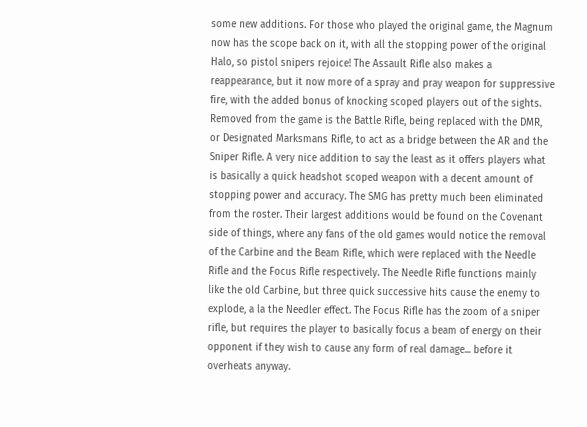some new additions. For those who played the original game, the Magnum now has the scope back on it, with all the stopping power of the original Halo, so pistol snipers rejoice! The Assault Rifle also makes a reappearance, but it now more of a spray and pray weapon for suppressive fire, with the added bonus of knocking scoped players out of the sights. Removed from the game is the Battle Rifle, being replaced with the DMR, or Designated Marksmans Rifle, to act as a bridge between the AR and the Sniper Rifle. A very nice addition to say the least as it offers players what is basically a quick headshot scoped weapon with a decent amount of stopping power and accuracy. The SMG has pretty much been eliminated from the roster. Their largest additions would be found on the Covenant side of things, where any fans of the old games would notice the removal of the Carbine and the Beam Rifle, which were replaced with the Needle Rifle and the Focus Rifle respectively. The Needle Rifle functions mainly like the old Carbine, but three quick successive hits cause the enemy to explode, a la the Needler effect. The Focus Rifle has the zoom of a sniper rifle, but requires the player to basically focus a beam of energy on their opponent if they wish to cause any form of real damage... before it overheats anyway.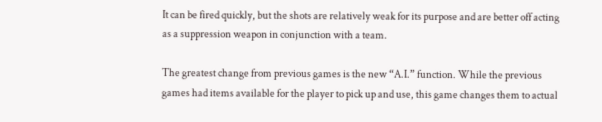It can be fired quickly, but the shots are relatively weak for its purpose and are better off acting as a suppression weapon in conjunction with a team.

The greatest change from previous games is the new “A.I.” function. While the previous games had items available for the player to pick up and use, this game changes them to actual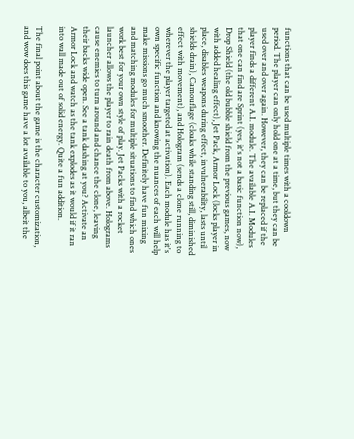functions that can be used multiple times with a cooldown period. The player can only hold one at a time, but they can be used over and over again. However, they can be replaced if the player finds a different A.I. module. The available A.I. Modules that one can find are Sprint (yes, it's not a basic function now), Drop Shield (the old bubble shield from the previous games, now with added healing effect), Jet Pack, Armor Lock (locks player in place, disables weapons during effect, invulnerability, lasts until shields drain), Camouflage (cloaks while standing still, diminished effect with movement), and Hologram (sends a clone running to wherever the player targeted at activation). Each module has it's own specific function and knowing the nuances of each will help make missions go much smoother. Definitely have fun mixing and matching modules for multiple situations to find which ones work best for your own style of play. Jet Packs with a rocket launcher allows the player to rain death from above. Holograms cause enemies to turn around and chance the clone, leaving their backs wide open. See a tank dashing at you? Activate an Armor Lock and watch as the tank explodes as it would if it ran into wall made out of solid energy. Quite a fun addition.

The final point about the game is the character customization, and wow does this game have a lot available to you, albeit the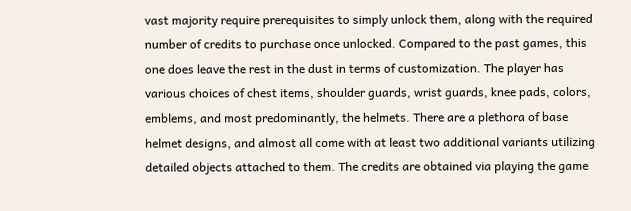vast majority require prerequisites to simply unlock them, along with the required number of credits to purchase once unlocked. Compared to the past games, this one does leave the rest in the dust in terms of customization. The player has various choices of chest items, shoulder guards, wrist guards, knee pads, colors, emblems, and most predominantly, the helmets. There are a plethora of base helmet designs, and almost all come with at least two additional variants utilizing detailed objects attached to them. The credits are obtained via playing the game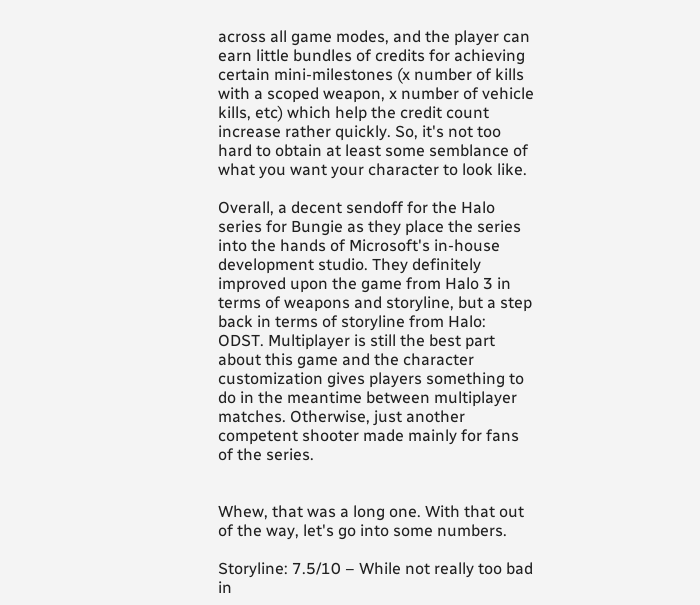across all game modes, and the player can earn little bundles of credits for achieving certain mini-milestones (x number of kills with a scoped weapon, x number of vehicle kills, etc) which help the credit count increase rather quickly. So, it's not too hard to obtain at least some semblance of what you want your character to look like.

Overall, a decent sendoff for the Halo series for Bungie as they place the series into the hands of Microsoft's in-house development studio. They definitely improved upon the game from Halo 3 in terms of weapons and storyline, but a step back in terms of storyline from Halo: ODST. Multiplayer is still the best part about this game and the character customization gives players something to do in the meantime between multiplayer matches. Otherwise, just another competent shooter made mainly for fans of the series.


Whew, that was a long one. With that out of the way, let's go into some numbers.

Storyline: 7.5/10 – While not really too bad in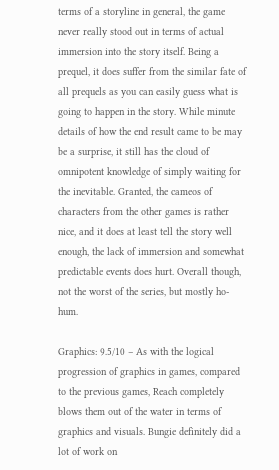terms of a storyline in general, the game never really stood out in terms of actual immersion into the story itself. Being a prequel, it does suffer from the similar fate of all prequels as you can easily guess what is going to happen in the story. While minute details of how the end result came to be may be a surprise, it still has the cloud of omnipotent knowledge of simply waiting for the inevitable. Granted, the cameos of characters from the other games is rather nice, and it does at least tell the story well enough, the lack of immersion and somewhat predictable events does hurt. Overall though, not the worst of the series, but mostly ho-hum.

Graphics: 9.5/10 – As with the logical progression of graphics in games, compared to the previous games, Reach completely blows them out of the water in terms of graphics and visuals. Bungie definitely did a lot of work on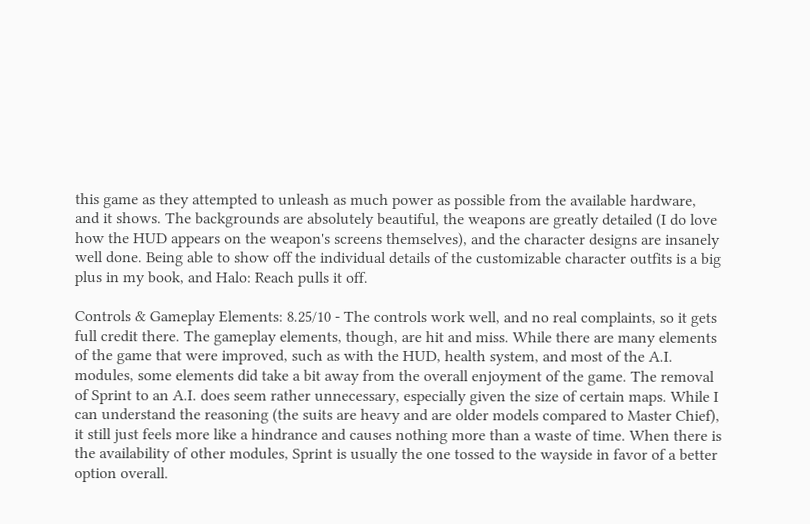this game as they attempted to unleash as much power as possible from the available hardware, and it shows. The backgrounds are absolutely beautiful, the weapons are greatly detailed (I do love how the HUD appears on the weapon's screens themselves), and the character designs are insanely well done. Being able to show off the individual details of the customizable character outfits is a big plus in my book, and Halo: Reach pulls it off.

Controls & Gameplay Elements: 8.25/10 - The controls work well, and no real complaints, so it gets full credit there. The gameplay elements, though, are hit and miss. While there are many elements of the game that were improved, such as with the HUD, health system, and most of the A.I. modules, some elements did take a bit away from the overall enjoyment of the game. The removal of Sprint to an A.I. does seem rather unnecessary, especially given the size of certain maps. While I can understand the reasoning (the suits are heavy and are older models compared to Master Chief), it still just feels more like a hindrance and causes nothing more than a waste of time. When there is the availability of other modules, Sprint is usually the one tossed to the wayside in favor of a better option overall.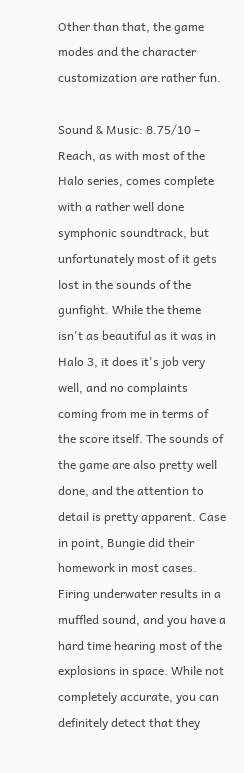Other than that, the game modes and the character customization are rather fun.

Sound & Music: 8.75/10 – Reach, as with most of the Halo series, comes complete with a rather well done symphonic soundtrack, but unfortunately most of it gets lost in the sounds of the gunfight. While the theme isn't as beautiful as it was in Halo 3, it does it's job very well, and no complaints coming from me in terms of the score itself. The sounds of the game are also pretty well done, and the attention to detail is pretty apparent. Case in point, Bungie did their homework in most cases. Firing underwater results in a muffled sound, and you have a hard time hearing most of the explosions in space. While not completely accurate, you can definitely detect that they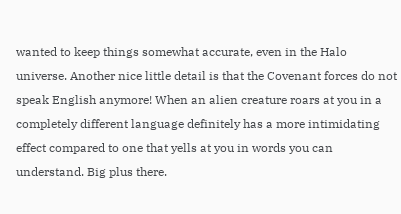wanted to keep things somewhat accurate, even in the Halo universe. Another nice little detail is that the Covenant forces do not speak English anymore! When an alien creature roars at you in a completely different language definitely has a more intimidating effect compared to one that yells at you in words you can understand. Big plus there.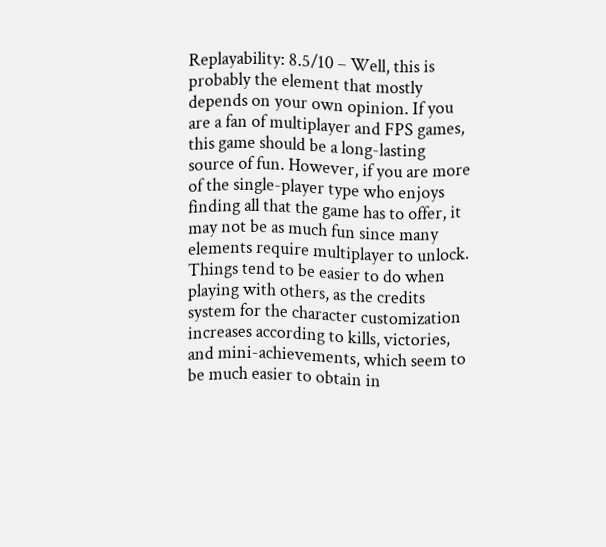Replayability: 8.5/10 – Well, this is probably the element that mostly depends on your own opinion. If you are a fan of multiplayer and FPS games, this game should be a long-lasting source of fun. However, if you are more of the single-player type who enjoys finding all that the game has to offer, it may not be as much fun since many elements require multiplayer to unlock. Things tend to be easier to do when playing with others, as the credits system for the character customization increases according to kills, victories, and mini-achievements, which seem to be much easier to obtain in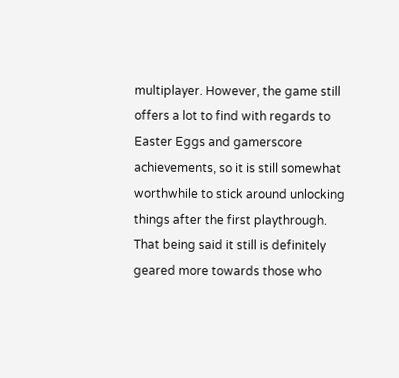multiplayer. However, the game still offers a lot to find with regards to Easter Eggs and gamerscore achievements, so it is still somewhat worthwhile to stick around unlocking things after the first playthrough. That being said it still is definitely geared more towards those who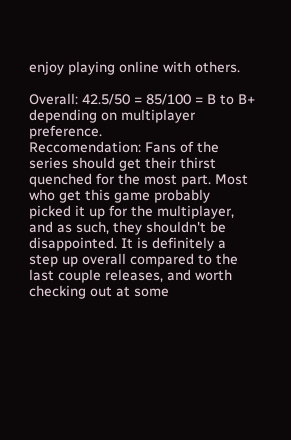enjoy playing online with others.

Overall: 42.5/50 = 85/100 = B to B+ depending on multiplayer preference.
Reccomendation: Fans of the series should get their thirst quenched for the most part. Most who get this game probably picked it up for the multiplayer, and as such, they shouldn't be disappointed. It is definitely a step up overall compared to the last couple releases, and worth checking out at some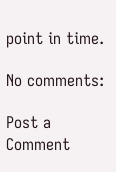point in time.

No comments:

Post a Comment